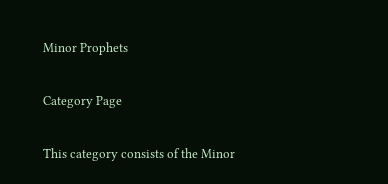Minor Prophets

Category Page

This category consists of the Minor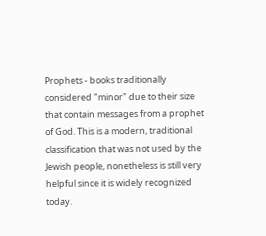Prophets - books traditionally considered "minor" due to their size that contain messages from a prophet of God. This is a modern, traditional classification that was not used by the Jewish people, nonetheless is still very helpful since it is widely recognized today.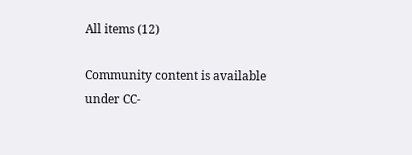All items (12)

Community content is available under CC-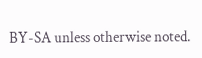BY-SA unless otherwise noted.